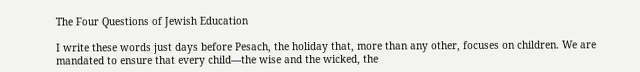The Four Questions of Jewish Education

I write these words just days before Pesach, the holiday that, more than any other, focuses on children. We are mandated to ensure that every child—the wise and the wicked, the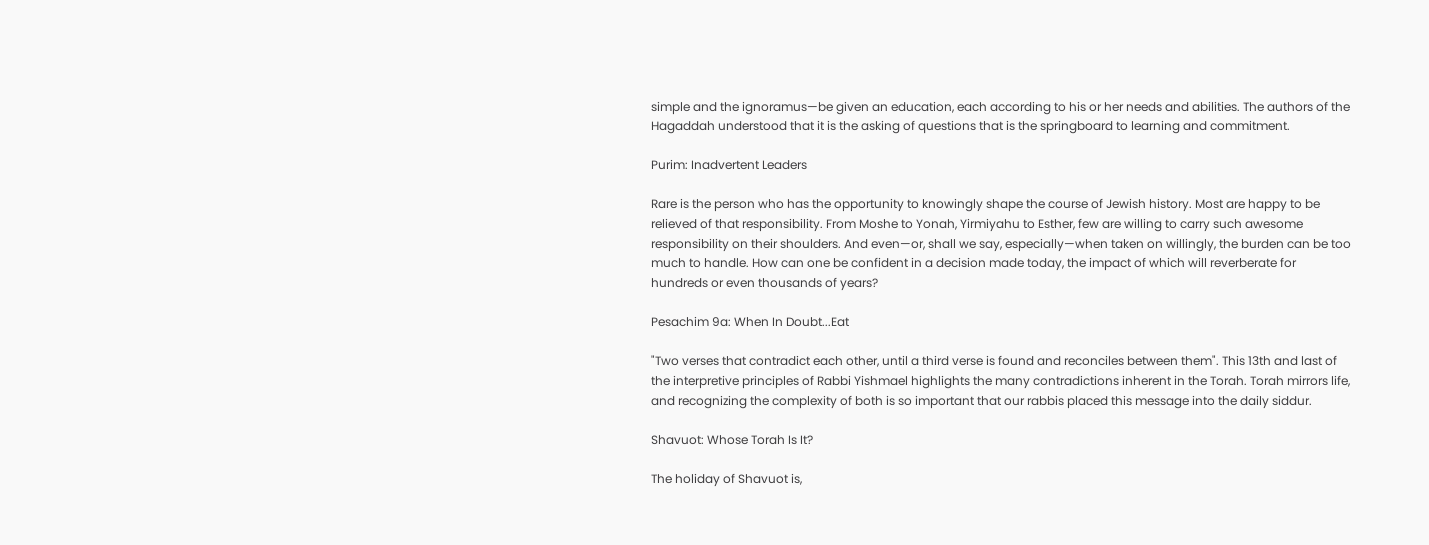simple and the ignoramus—be given an education, each according to his or her needs and abilities. The authors of the Hagaddah understood that it is the asking of questions that is the springboard to learning and commitment.

Purim: Inadvertent Leaders

Rare is the person who has the opportunity to knowingly shape the course of Jewish history. Most are happy to be relieved of that responsibility. From Moshe to Yonah, Yirmiyahu to Esther, few are willing to carry such awesome responsibility on their shoulders. And even—or, shall we say, especially—when taken on willingly, the burden can be too much to handle. How can one be confident in a decision made today, the impact of which will reverberate for hundreds or even thousands of years?

Pesachim 9a: When In Doubt...Eat

"Two verses that contradict each other, until a third verse is found and reconciles between them". This 13th and last of the interpretive principles of Rabbi Yishmael highlights the many contradictions inherent in the Torah. Torah mirrors life, and recognizing the complexity of both is so important that our rabbis placed this message into the daily siddur.

Shavuot: Whose Torah Is It?

The holiday of Shavuot is,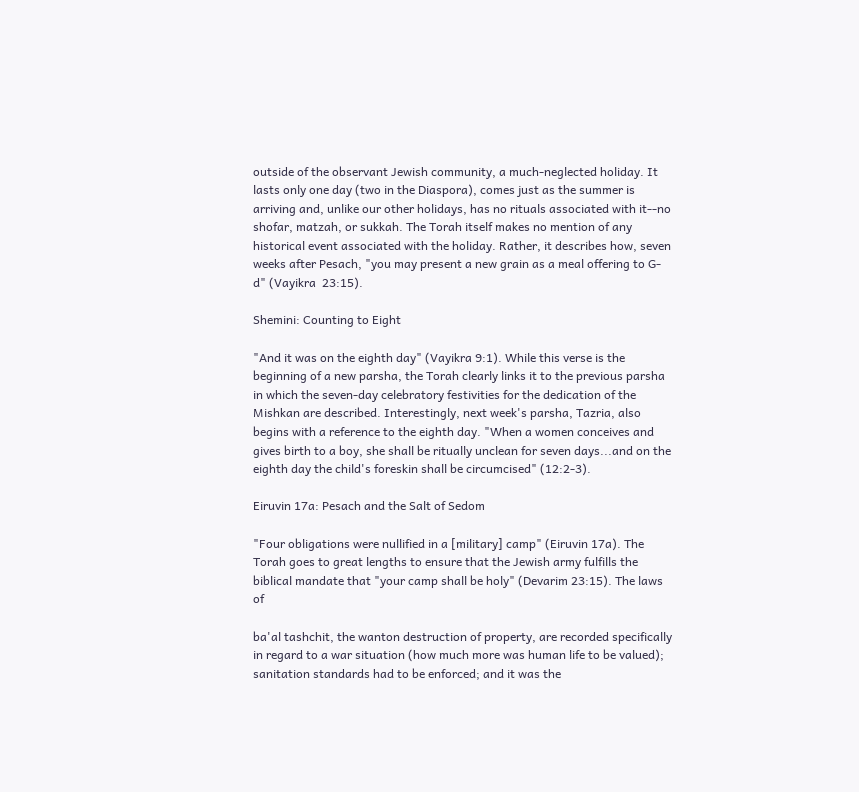outside of the observant Jewish community, a much-neglected holiday. It lasts only one day (two in the Diaspora), comes just as the summer is arriving and, unlike our other holidays, has no rituals associated with it--no shofar, matzah, or sukkah. The Torah itself makes no mention of any historical event associated with the holiday. Rather, it describes how, seven weeks after Pesach, "you may present a new grain as a meal offering to G-d" (Vayikra  23:15).

Shemini: Counting to Eight

"And it was on the eighth day" (Vayikra 9:1). While this verse is the beginning of a new parsha, the Torah clearly links it to the previous parsha in which the seven-day celebratory festivities for the dedication of the Mishkan are described. Interestingly, next week's parsha, Tazria, also begins with a reference to the eighth day. "When a women conceives and gives birth to a boy, she shall be ritually unclean for seven days...and on the eighth day the child's foreskin shall be circumcised" (12:2-3).

Eiruvin 17a: Pesach and the Salt of Sedom

"Four obligations were nullified in a [military] camp" (Eiruvin 17a). The Torah goes to great lengths to ensure that the Jewish army fulfills the biblical mandate that "your camp shall be holy" (Devarim 23:15). The laws of

ba'al tashchit, the wanton destruction of property, are recorded specifically in regard to a war situation (how much more was human life to be valued); sanitation standards had to be enforced; and it was the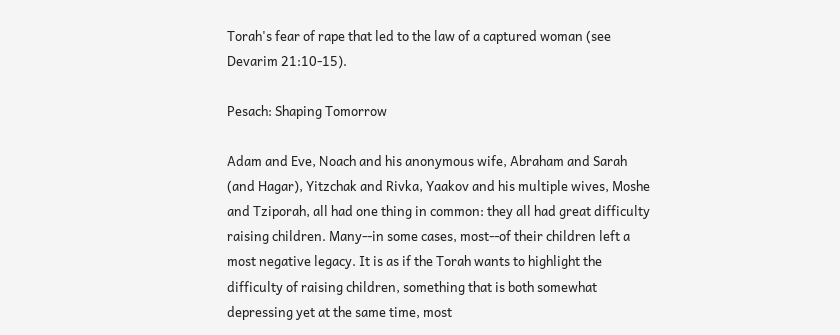Torah's fear of rape that led to the law of a captured woman (see Devarim 21:10-15).

Pesach: Shaping Tomorrow

Adam and Eve, Noach and his anonymous wife, Abraham and Sarah (and Hagar), Yitzchak and Rivka, Yaakov and his multiple wives, Moshe and Tziporah, all had one thing in common: they all had great difficulty raising children. Many--in some cases, most--of their children left a most negative legacy. It is as if the Torah wants to highlight the difficulty of raising children, something that is both somewhat depressing yet at the same time, most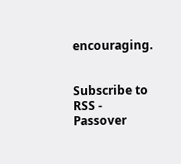encouraging.


Subscribe to RSS - Passover